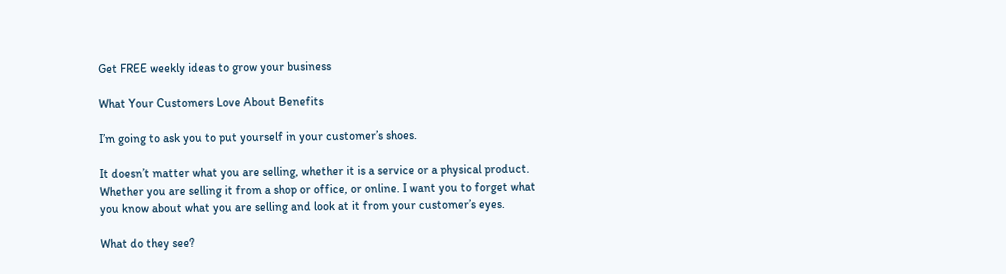Get FREE weekly ideas to grow your business

What Your Customers Love About Benefits

I’m going to ask you to put yourself in your customer’s shoes.

It doesn’t matter what you are selling, whether it is a service or a physical product. Whether you are selling it from a shop or office, or online. I want you to forget what you know about what you are selling and look at it from your customer’s eyes.

What do they see?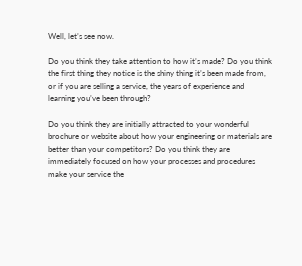Well, let’s see now.

Do you think they take attention to how it’s made? Do you think the first thing they notice is the shiny thing it’s been made from, or if you are selling a service, the years of experience and learning you’ve been through?

Do you think they are initially attracted to your wonderful brochure or website about how your engineering or materials are better than your competitors? Do you think they are immediately focused on how your processes and procedures make your service the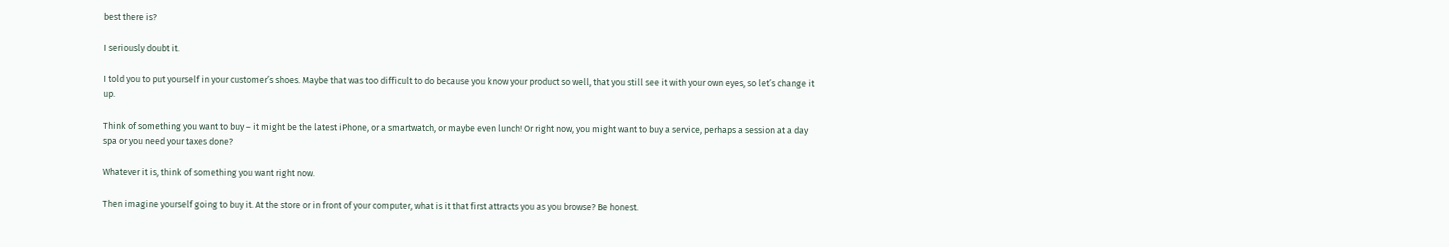best there is?

I seriously doubt it.

I told you to put yourself in your customer’s shoes. Maybe that was too difficult to do because you know your product so well, that you still see it with your own eyes, so let’s change it up.

Think of something you want to buy – it might be the latest iPhone, or a smartwatch, or maybe even lunch! Or right now, you might want to buy a service, perhaps a session at a day spa or you need your taxes done?

Whatever it is, think of something you want right now.

Then imagine yourself going to buy it. At the store or in front of your computer, what is it that first attracts you as you browse? Be honest.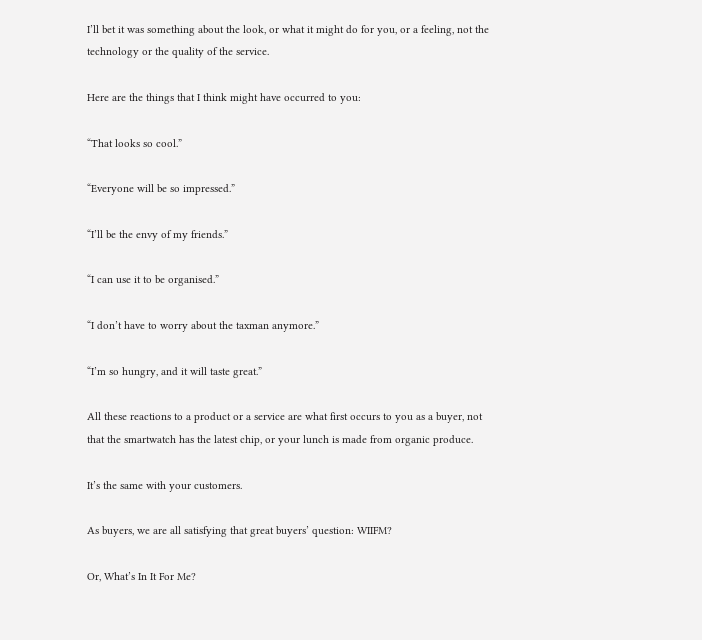I’ll bet it was something about the look, or what it might do for you, or a feeling, not the technology or the quality of the service.

Here are the things that I think might have occurred to you:

“That looks so cool.”

“Everyone will be so impressed.”

“I’ll be the envy of my friends.”

“I can use it to be organised.”

“I don’t have to worry about the taxman anymore.”

“I’m so hungry, and it will taste great.”

All these reactions to a product or a service are what first occurs to you as a buyer, not that the smartwatch has the latest chip, or your lunch is made from organic produce.

It’s the same with your customers.

As buyers, we are all satisfying that great buyers’ question: WIIFM?

Or, What’s In It For Me?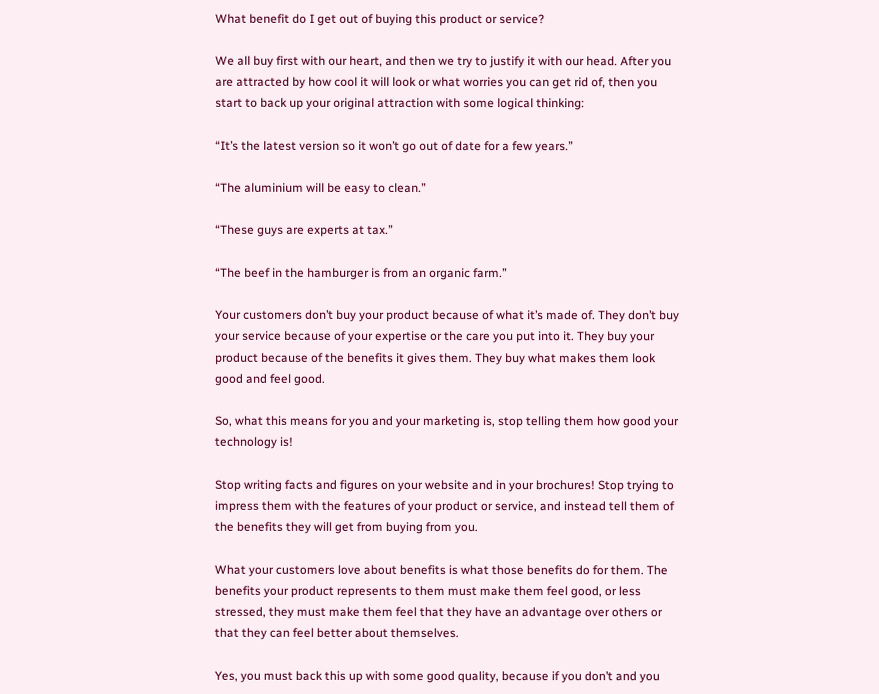What benefit do I get out of buying this product or service?

We all buy first with our heart, and then we try to justify it with our head. After you are attracted by how cool it will look or what worries you can get rid of, then you start to back up your original attraction with some logical thinking:

“It’s the latest version so it won’t go out of date for a few years.”

“The aluminium will be easy to clean.”

“These guys are experts at tax.”

“The beef in the hamburger is from an organic farm.”

Your customers don’t buy your product because of what it’s made of. They don’t buy your service because of your expertise or the care you put into it. They buy your product because of the benefits it gives them. They buy what makes them look good and feel good.

So, what this means for you and your marketing is, stop telling them how good your technology is!

Stop writing facts and figures on your website and in your brochures! Stop trying to impress them with the features of your product or service, and instead tell them of the benefits they will get from buying from you.

What your customers love about benefits is what those benefits do for them. The benefits your product represents to them must make them feel good, or less stressed, they must make them feel that they have an advantage over others or that they can feel better about themselves.

Yes, you must back this up with some good quality, because if you don’t and you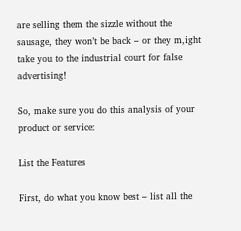are selling them the sizzle without the sausage, they won’t be back – or they m,ight take you to the industrial court for false advertising!

So, make sure you do this analysis of your product or service:

List the Features

First, do what you know best – list all the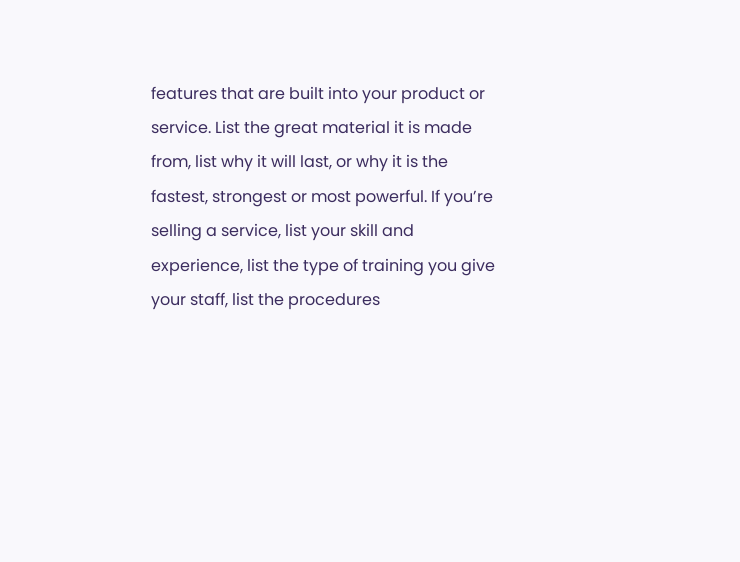features that are built into your product or service. List the great material it is made from, list why it will last, or why it is the fastest, strongest or most powerful. If you’re selling a service, list your skill and experience, list the type of training you give your staff, list the procedures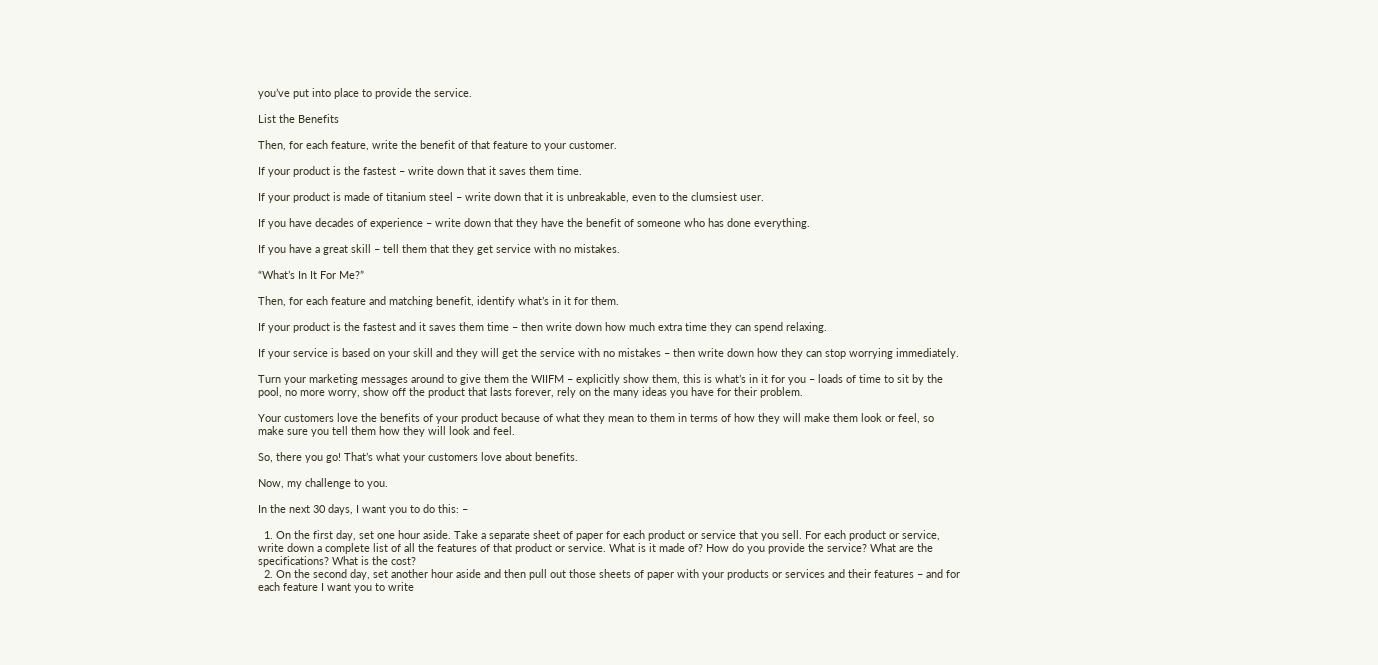you’ve put into place to provide the service.

List the Benefits

Then, for each feature, write the benefit of that feature to your customer.

If your product is the fastest – write down that it saves them time.

If your product is made of titanium steel – write down that it is unbreakable, even to the clumsiest user.

If you have decades of experience – write down that they have the benefit of someone who has done everything.

If you have a great skill – tell them that they get service with no mistakes.

“What’s In It For Me?”

Then, for each feature and matching benefit, identify what’s in it for them.

If your product is the fastest and it saves them time – then write down how much extra time they can spend relaxing.

If your service is based on your skill and they will get the service with no mistakes – then write down how they can stop worrying immediately.

Turn your marketing messages around to give them the WIIFM – explicitly show them, this is what’s in it for you – loads of time to sit by the pool, no more worry, show off the product that lasts forever, rely on the many ideas you have for their problem.

Your customers love the benefits of your product because of what they mean to them in terms of how they will make them look or feel, so make sure you tell them how they will look and feel.

So, there you go! That’s what your customers love about benefits.

Now, my challenge to you.

In the next 30 days, I want you to do this: –

  1. On the first day, set one hour aside. Take a separate sheet of paper for each product or service that you sell. For each product or service, write down a complete list of all the features of that product or service. What is it made of? How do you provide the service? What are the specifications? What is the cost?
  2. On the second day, set another hour aside and then pull out those sheets of paper with your products or services and their features – and for each feature I want you to write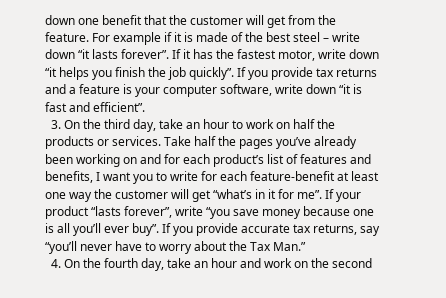down one benefit that the customer will get from the feature. For example if it is made of the best steel – write down “it lasts forever”. If it has the fastest motor, write down “it helps you finish the job quickly”. If you provide tax returns and a feature is your computer software, write down “it is fast and efficient”.
  3. On the third day, take an hour to work on half the products or services. Take half the pages you’ve already been working on and for each product’s list of features and benefits, I want you to write for each feature-benefit at least one way the customer will get “what’s in it for me”. If your product “lasts forever”, write “you save money because one is all you’ll ever buy”. If you provide accurate tax returns, say “you’ll never have to worry about the Tax Man.”
  4. On the fourth day, take an hour and work on the second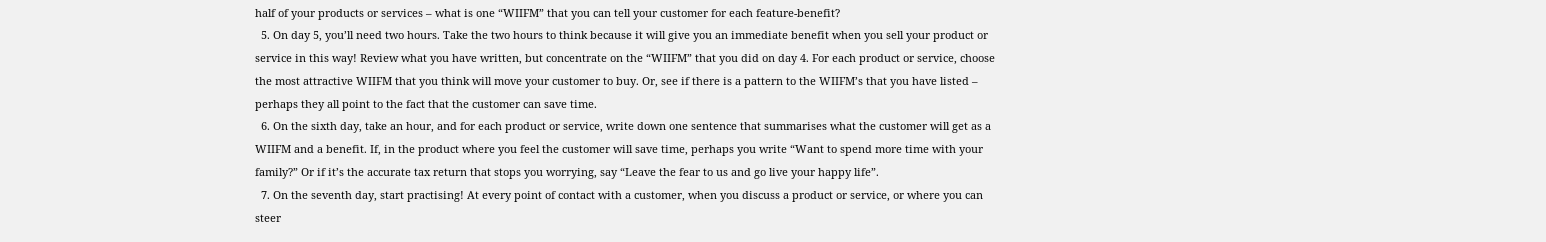half of your products or services – what is one “WIIFM” that you can tell your customer for each feature-benefit?
  5. On day 5, you’ll need two hours. Take the two hours to think because it will give you an immediate benefit when you sell your product or service in this way! Review what you have written, but concentrate on the “WIIFM” that you did on day 4. For each product or service, choose the most attractive WIIFM that you think will move your customer to buy. Or, see if there is a pattern to the WIIFM’s that you have listed – perhaps they all point to the fact that the customer can save time.
  6. On the sixth day, take an hour, and for each product or service, write down one sentence that summarises what the customer will get as a WIIFM and a benefit. If, in the product where you feel the customer will save time, perhaps you write “Want to spend more time with your family?” Or if it’s the accurate tax return that stops you worrying, say “Leave the fear to us and go live your happy life”.
  7. On the seventh day, start practising! At every point of contact with a customer, when you discuss a product or service, or where you can steer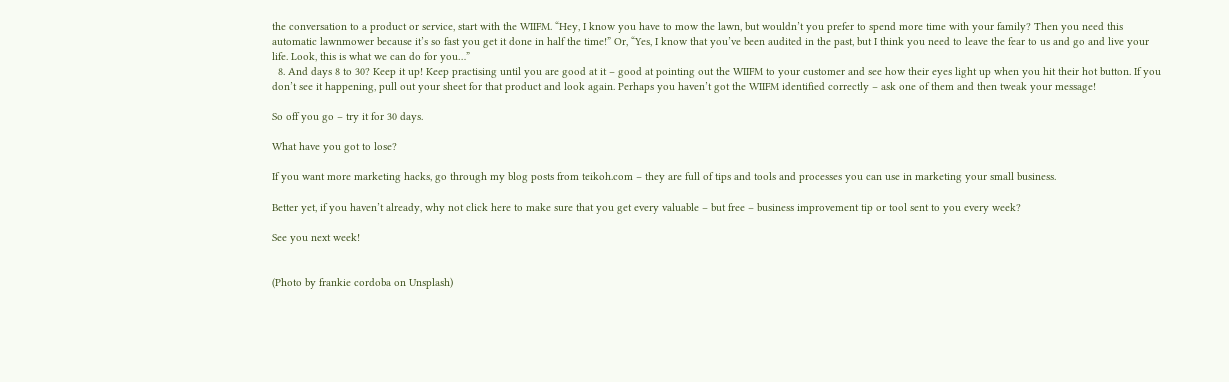the conversation to a product or service, start with the WIIFM. “Hey, I know you have to mow the lawn, but wouldn’t you prefer to spend more time with your family? Then you need this automatic lawnmower because it’s so fast you get it done in half the time!” Or, “Yes, I know that you’ve been audited in the past, but I think you need to leave the fear to us and go and live your life. Look, this is what we can do for you…”
  8. And days 8 to 30? Keep it up! Keep practising until you are good at it – good at pointing out the WIIFM to your customer and see how their eyes light up when you hit their hot button. If you don’t see it happening, pull out your sheet for that product and look again. Perhaps you haven’t got the WIIFM identified correctly – ask one of them and then tweak your message!

So off you go – try it for 30 days.

What have you got to lose?

If you want more marketing hacks, go through my blog posts from teikoh.com – they are full of tips and tools and processes you can use in marketing your small business.

Better yet, if you haven’t already, why not click here to make sure that you get every valuable – but free – business improvement tip or tool sent to you every week?

See you next week!


(Photo by frankie cordoba on Unsplash)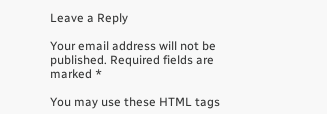Leave a Reply

Your email address will not be published. Required fields are marked *

You may use these HTML tags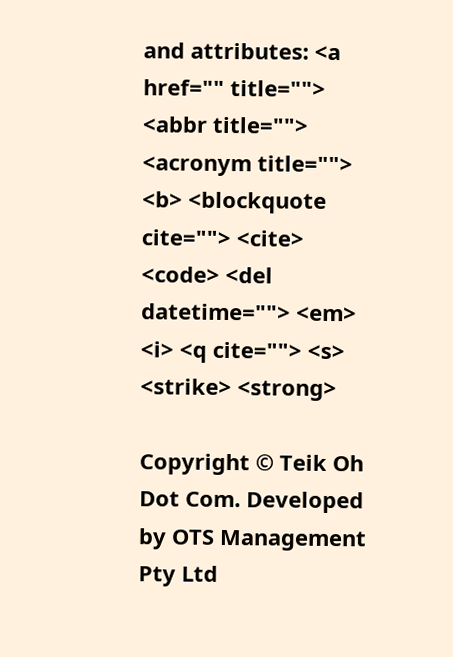and attributes: <a href="" title=""> <abbr title=""> <acronym title=""> <b> <blockquote cite=""> <cite> <code> <del datetime=""> <em> <i> <q cite=""> <s> <strike> <strong>

Copyright © Teik Oh Dot Com. Developed by OTS Management Pty Ltd